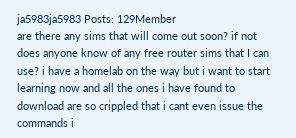ja5983ja5983 Posts: 129Member
are there any sims that will come out soon? if not does anyone know of any free router sims that I can use? i have a homelab on the way but i want to start learning now and all the ones i have found to download are so crippled that i cant even issue the commands i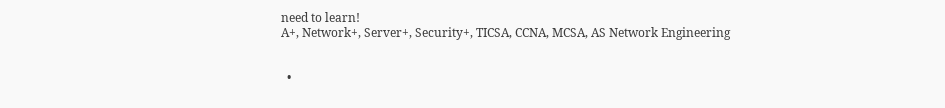need to learn!
A+, Network+, Server+, Security+, TICSA, CCNA, MCSA, AS Network Engineering


  •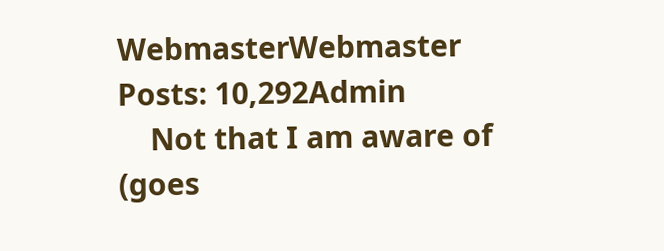WebmasterWebmaster Posts: 10,292Admin
    Not that I am aware of (goes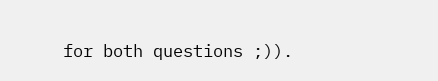for both questions ;)).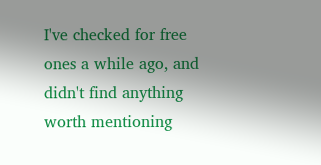I've checked for free ones a while ago, and didn't find anything worth mentioning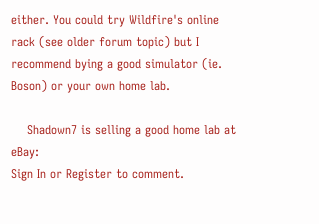either. You could try Wildfire's online rack (see older forum topic) but I recommend bying a good simulator (ie. Boson) or your own home lab.

    Shadown7 is selling a good home lab at eBay:
Sign In or Register to comment.